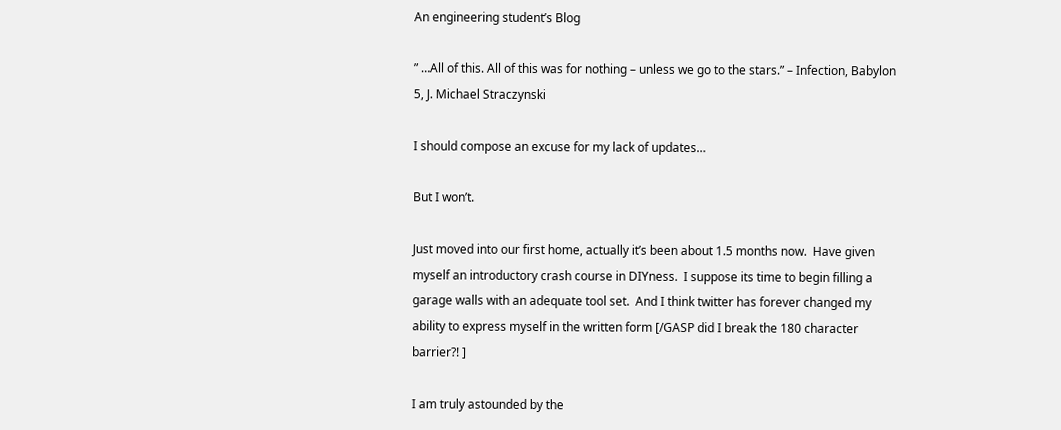An engineering student’s Blog

” …All of this. All of this was for nothing – unless we go to the stars.” – Infection, Babylon 5, J. Michael Straczynski

I should compose an excuse for my lack of updates…

But I won’t.

Just moved into our first home, actually it’s been about 1.5 months now.  Have given myself an introductory crash course in DIYness.  I suppose its time to begin filling a garage walls with an adequate tool set.  And I think twitter has forever changed my ability to express myself in the written form [/GASP did I break the 180 character barrier?! ]

I am truly astounded by the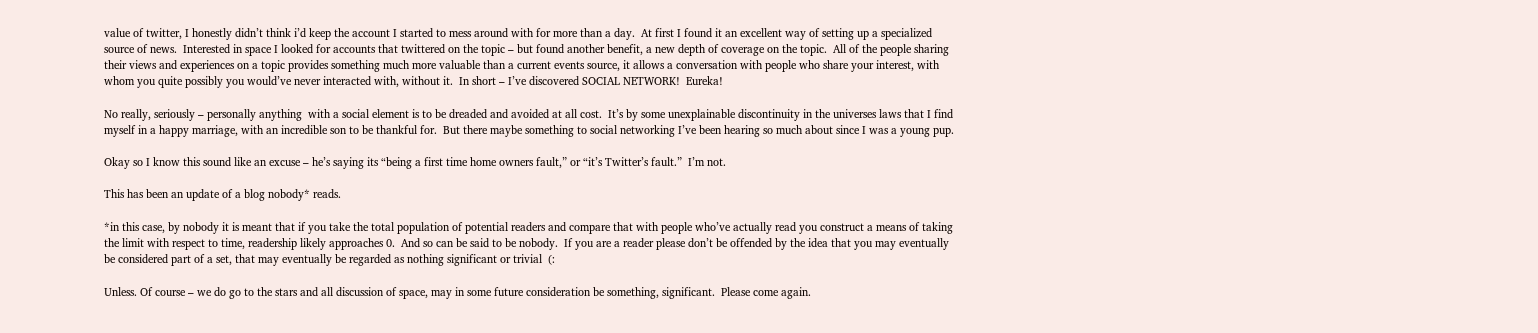value of twitter, I honestly didn’t think i’d keep the account I started to mess around with for more than a day.  At first I found it an excellent way of setting up a specialized source of news.  Interested in space I looked for accounts that twittered on the topic – but found another benefit, a new depth of coverage on the topic.  All of the people sharing their views and experiences on a topic provides something much more valuable than a current events source, it allows a conversation with people who share your interest, with whom you quite possibly you would’ve never interacted with, without it.  In short – I’ve discovered SOCIAL NETWORK!  Eureka!

No really, seriously – personally anything  with a social element is to be dreaded and avoided at all cost.  It’s by some unexplainable discontinuity in the universes laws that I find myself in a happy marriage, with an incredible son to be thankful for.  But there maybe something to social networking I’ve been hearing so much about since I was a young pup.

Okay so I know this sound like an excuse – he’s saying its “being a first time home owners fault,” or “it’s Twitter’s fault.”  I’m not.

This has been an update of a blog nobody* reads.

*in this case, by nobody it is meant that if you take the total population of potential readers and compare that with people who’ve actually read you construct a means of taking the limit with respect to time, readership likely approaches 0.  And so can be said to be nobody.  If you are a reader please don’t be offended by the idea that you may eventually be considered part of a set, that may eventually be regarded as nothing significant or trivial  (:

Unless. Of course – we do go to the stars and all discussion of space, may in some future consideration be something, significant.  Please come again.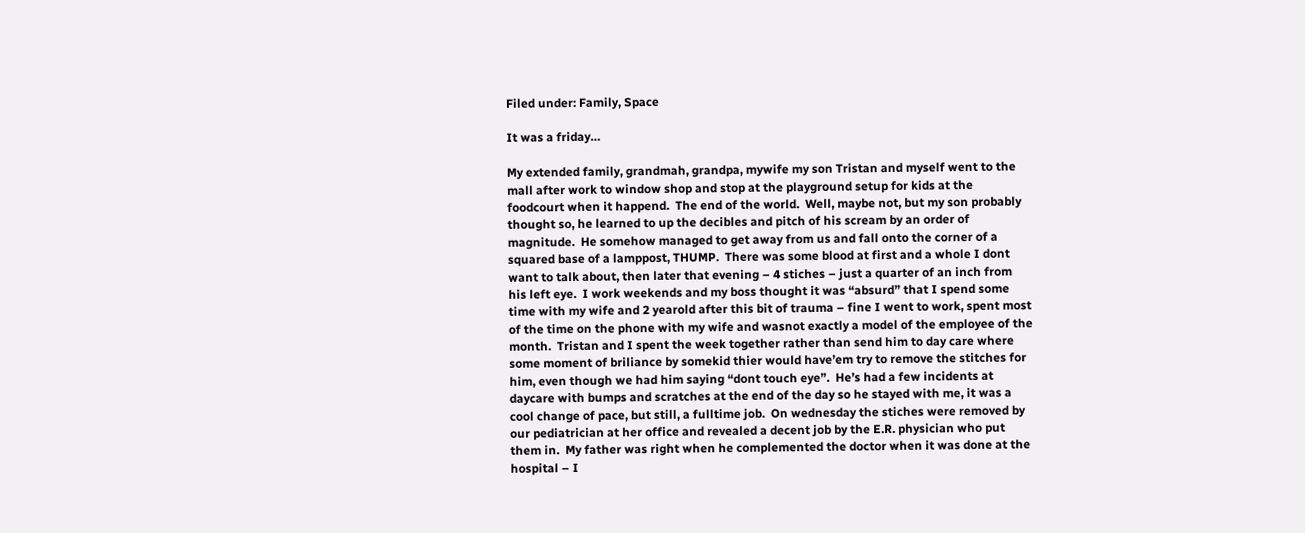Filed under: Family, Space

It was a friday…

My extended family, grandmah, grandpa, mywife my son Tristan and myself went to the mall after work to window shop and stop at the playground setup for kids at the foodcourt when it happend.  The end of the world.  Well, maybe not, but my son probably thought so, he learned to up the decibles and pitch of his scream by an order of magnitude.  He somehow managed to get away from us and fall onto the corner of a squared base of a lamppost, THUMP.  There was some blood at first and a whole I dont want to talk about, then later that evening – 4 stiches – just a quarter of an inch from his left eye.  I work weekends and my boss thought it was “absurd” that I spend some time with my wife and 2 yearold after this bit of trauma – fine I went to work, spent most of the time on the phone with my wife and wasnot exactly a model of the employee of the month.  Tristan and I spent the week together rather than send him to day care where some moment of briliance by somekid thier would have’em try to remove the stitches for him, even though we had him saying “dont touch eye”.  He’s had a few incidents at daycare with bumps and scratches at the end of the day so he stayed with me, it was a cool change of pace, but still, a fulltime job.  On wednesday the stiches were removed by our pediatrician at her office and revealed a decent job by the E.R. physician who put them in.  My father was right when he complemented the doctor when it was done at the hospital – I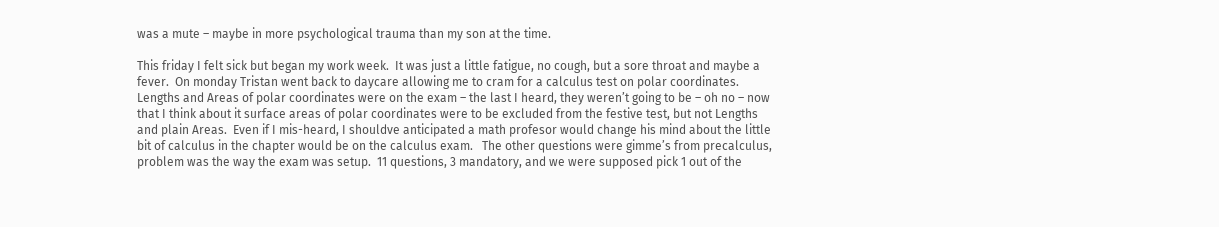was a mute – maybe in more psychological trauma than my son at the time.

This friday I felt sick but began my work week.  It was just a little fatigue, no cough, but a sore throat and maybe a fever.  On monday Tristan went back to daycare allowing me to cram for a calculus test on polar coordinates.  Lengths and Areas of polar coordinates were on the exam – the last I heard, they weren’t going to be – oh no – now that I think about it surface areas of polar coordinates were to be excluded from the festive test, but not Lengths and plain Areas.  Even if I mis-heard, I shouldve anticipated a math profesor would change his mind about the little bit of calculus in the chapter would be on the calculus exam.   The other questions were gimme’s from precalculus, problem was the way the exam was setup.  11 questions, 3 mandatory, and we were supposed pick 1 out of the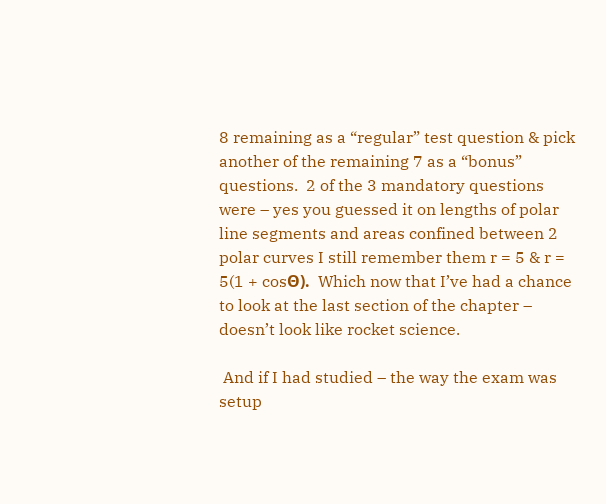8 remaining as a “regular” test question & pick another of the remaining 7 as a “bonus” questions.  2 of the 3 mandatory questions were – yes you guessed it on lengths of polar line segments and areas confined between 2 polar curves I still remember them r = 5 & r = 5(1 + cosΘ).  Which now that I’ve had a chance to look at the last section of the chapter – doesn’t look like rocket science.

 And if I had studied – the way the exam was setup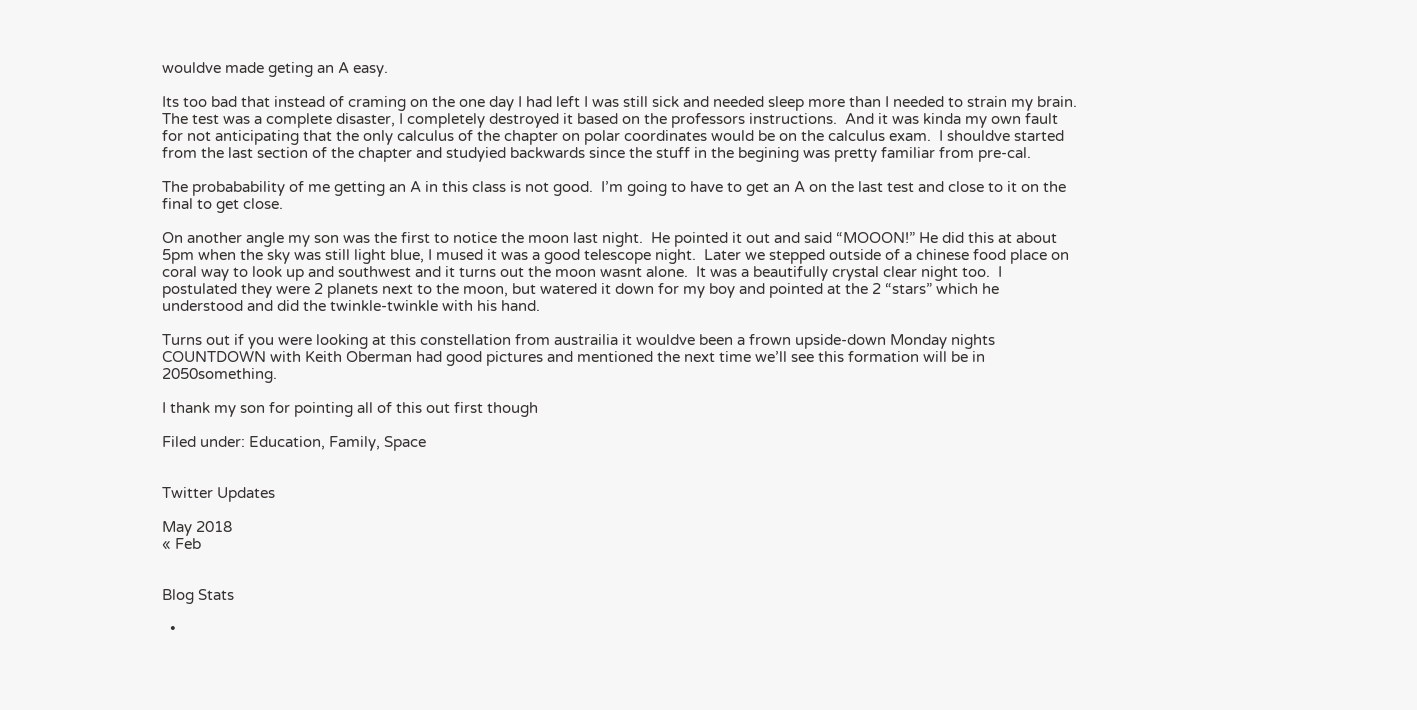wouldve made geting an A easy.

Its too bad that instead of craming on the one day I had left I was still sick and needed sleep more than I needed to strain my brain.  The test was a complete disaster, I completely destroyed it based on the professors instructions.  And it was kinda my own fault for not anticipating that the only calculus of the chapter on polar coordinates would be on the calculus exam.  I shouldve started from the last section of the chapter and studyied backwards since the stuff in the begining was pretty familiar from pre-cal.

The probabability of me getting an A in this class is not good.  I’m going to have to get an A on the last test and close to it on the final to get close.

On another angle my son was the first to notice the moon last night.  He pointed it out and said “MOOON!” He did this at about 5pm when the sky was still light blue, I mused it was a good telescope night.  Later we stepped outside of a chinese food place on coral way to look up and southwest and it turns out the moon wasnt alone.  It was a beautifully crystal clear night too.  I postulated they were 2 planets next to the moon, but watered it down for my boy and pointed at the 2 “stars” which he understood and did the twinkle-twinkle with his hand.

Turns out if you were looking at this constellation from austrailia it wouldve been a frown upside-down Monday nights COUNTDOWN with Keith Oberman had good pictures and mentioned the next time we’ll see this formation will be in 2050something.

I thank my son for pointing all of this out first though

Filed under: Education, Family, Space


Twitter Updates

May 2018
« Feb


Blog Stats

  •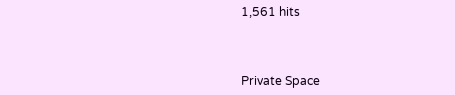1,561 hits



Private Space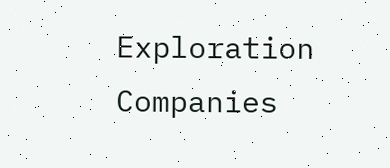Exploration Companies